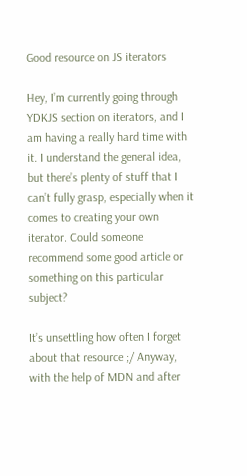Good resource on JS iterators

Hey, I’m currently going through YDKJS section on iterators, and I am having a really hard time with it. I understand the general idea, but there’s plenty of stuff that I can’t fully grasp, especially when it comes to creating your own iterator. Could someone recommend some good article or something on this particular subject?

It’s unsettling how often I forget about that resource ;/ Anyway, with the help of MDN and after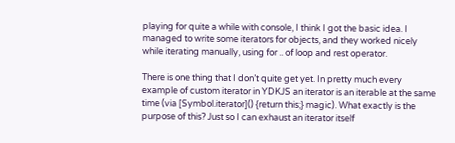playing for quite a while with console, I think I got the basic idea. I managed to write some iterators for objects, and they worked nicely while iterating manually, using for .. of loop and rest operator.

There is one thing that I don’t quite get yet. In pretty much every example of custom iterator in YDKJS an iterator is an iterable at the same time (via [Symbol.iterator]() {return this;} magic). What exactly is the purpose of this? Just so I can exhaust an iterator itself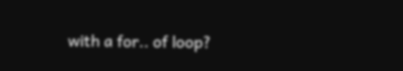with a for.. of loop?